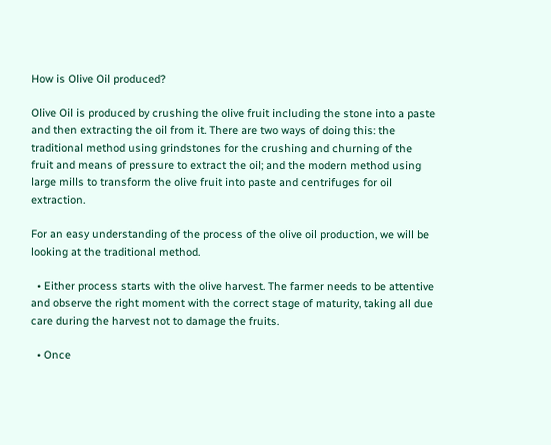How is Olive Oil produced?

Olive Oil is produced by crushing the olive fruit including the stone into a paste and then extracting the oil from it. There are two ways of doing this: the traditional method using grindstones for the crushing and churning of the fruit and means of pressure to extract the oil; and the modern method using large mills to transform the olive fruit into paste and centrifuges for oil extraction.

For an easy understanding of the process of the olive oil production, we will be looking at the traditional method.

  • Either process starts with the olive harvest. The farmer needs to be attentive and observe the right moment with the correct stage of maturity, taking all due care during the harvest not to damage the fruits.

  • Once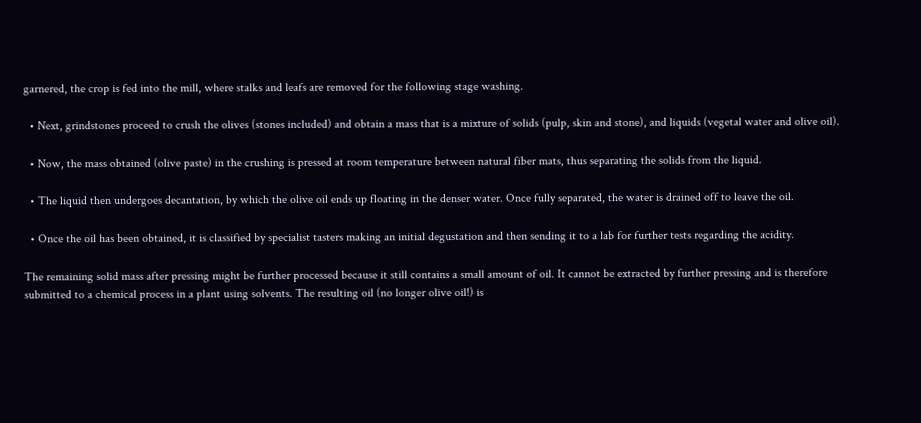garnered, the crop is fed into the mill, where stalks and leafs are removed for the following stage washing.

  • Next, grindstones proceed to crush the olives (stones included) and obtain a mass that is a mixture of solids (pulp, skin and stone), and liquids (vegetal water and olive oil).

  • Now, the mass obtained (olive paste) in the crushing is pressed at room temperature between natural fiber mats, thus separating the solids from the liquid.

  • The liquid then undergoes decantation, by which the olive oil ends up floating in the denser water. Once fully separated, the water is drained off to leave the oil.

  • Once the oil has been obtained, it is classified by specialist tasters making an initial degustation and then sending it to a lab for further tests regarding the acidity.

The remaining solid mass after pressing might be further processed because it still contains a small amount of oil. It cannot be extracted by further pressing and is therefore submitted to a chemical process in a plant using solvents. The resulting oil (no longer olive oil!) is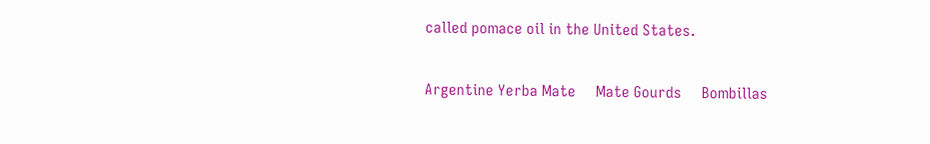called pomace oil in the United States.

Argentine Yerba Mate     Mate Gourds     Bombillas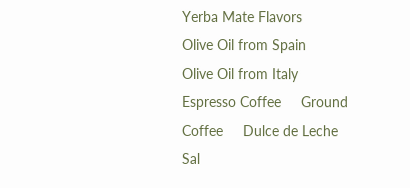Yerba Mate Flavors     Olive Oil from Spain     Olive Oil from Italy     Espresso Coffee     Ground Coffee     Dulce de Leche     Sal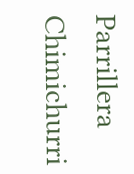Parrillera     Chimichurri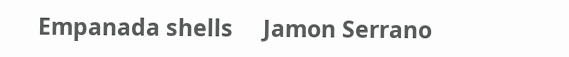Empanada shells     Jamon Serrano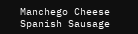Manchego Cheese     Spanish Sausage